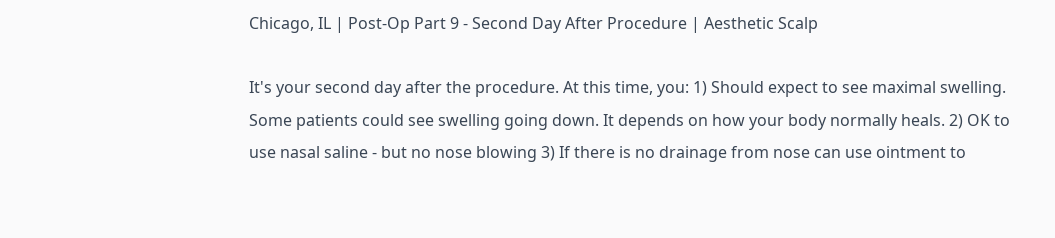Chicago, IL | Post-Op Part 9 - Second Day After Procedure | Aesthetic Scalp

It's your second day after the procedure. At this time, you: 1) Should expect to see maximal swelling. Some patients could see swelling going down. It depends on how your body normally heals. 2) OK to use nasal saline - but no nose blowing 3) If there is no drainage from nose can use ointment to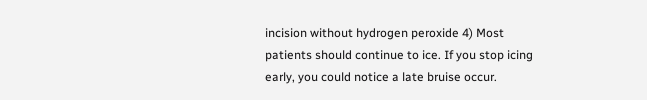incision without hydrogen peroxide 4) Most patients should continue to ice. If you stop icing early, you could notice a late bruise occur.